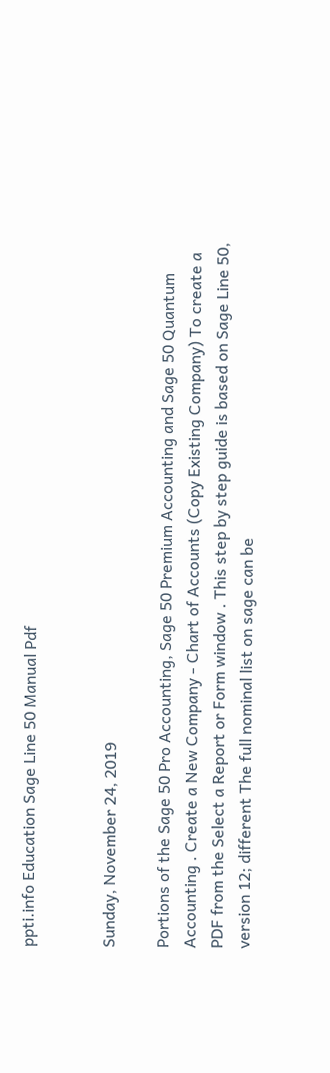ppti.info Education Sage Line 50 Manual Pdf


Sunday, November 24, 2019

Portions of the Sage 50 Pro Accounting, Sage 50 Premium Accounting and Sage 50 Quantum Accounting . Create a New Company - Chart of Accounts (Copy Existing Company) To create a PDF from the Select a Report or Form window . This step by step guide is based on Sage Line 50, version 12; different The full nominal list on sage can be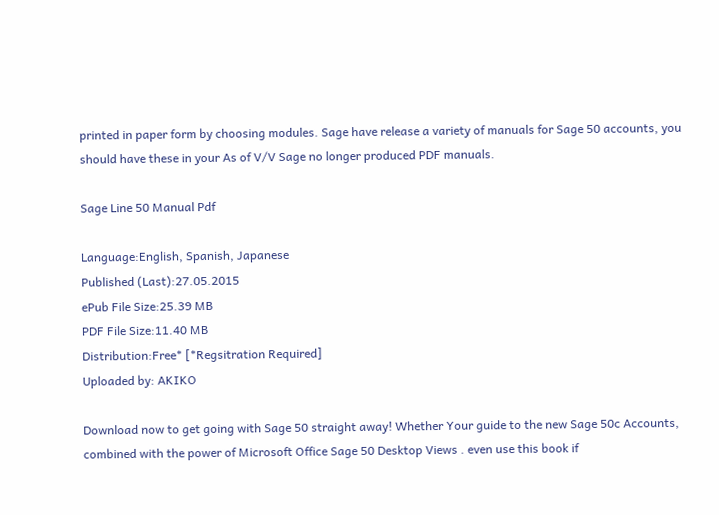printed in paper form by choosing modules. Sage have release a variety of manuals for Sage 50 accounts, you should have these in your As of V/V Sage no longer produced PDF manuals.

Sage Line 50 Manual Pdf

Language:English, Spanish, Japanese
Published (Last):27.05.2015
ePub File Size:25.39 MB
PDF File Size:11.40 MB
Distribution:Free* [*Regsitration Required]
Uploaded by: AKIKO

Download now to get going with Sage 50 straight away! Whether Your guide to the new Sage 50c Accounts, combined with the power of Microsoft Office Sage 50 Desktop Views . even use this book if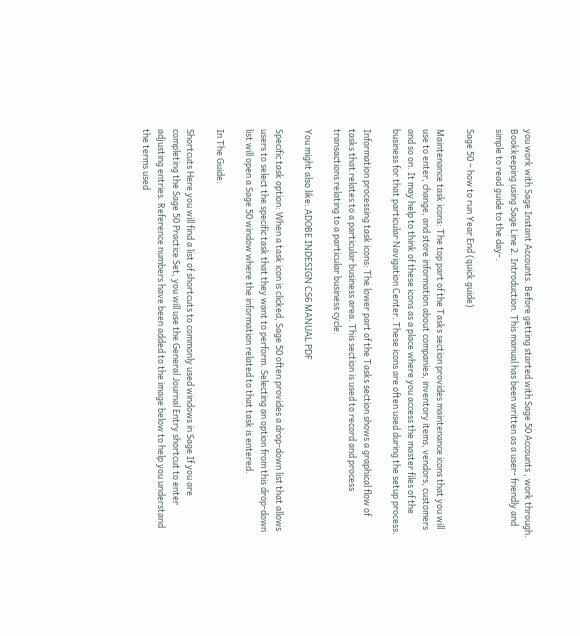you work with Sage Instant Accounts. Before getting started with Sage 50 Accounts , work through. Bookkeeping using Sage Line 2. Introduction. This manual has been written as a user- friendly and simple to read guide to the day-.

Sage 50 – how to run Year End (quick guide)

Maintenance task icons: The top part of the Tasks section provides maintenance icons that you will use to enter, change, and store information about companies, inventory items, vendors, customers and so on. It may help to think of these icons as a place where you access the master files of the business for that particular Navigation Center. These icons are often used during the setup process.

Information processing task icons: The lower part of the Tasks section shows a graphical flow of tasks that relates to a particular business area. This section is used to record and process transactions relating to a particular business cycle.

You might also like: ADOBE INDESIGN CS6 MANUAL PDF

Specific task option: When a task icon is clicked, Sage 50 often provides a drop-down list that allows users to select the specific task that they want to perform. Selecting an option from this drop-down list will open a Sage 50 window where the information related to that task is entered.

In The Guide:

Shortcuts Here you will find a list of shortcuts to commonly used windows in Sage If you are completing the Sage 50 Practice Set, you will use the General Journal Entry shortcut to enter adjusting entries. Reference numbers have been added to the image below to help you understand the terms used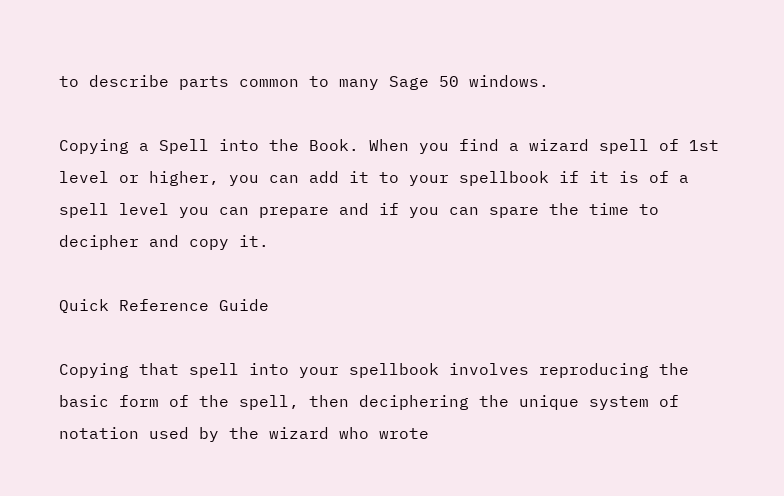to describe parts common to many Sage 50 windows.

Copying a Spell into the Book. When you find a wizard spell of 1st level or higher, you can add it to your spellbook if it is of a spell level you can prepare and if you can spare the time to decipher and copy it.

Quick Reference Guide

Copying that spell into your spellbook involves reproducing the basic form of the spell, then deciphering the unique system of notation used by the wizard who wrote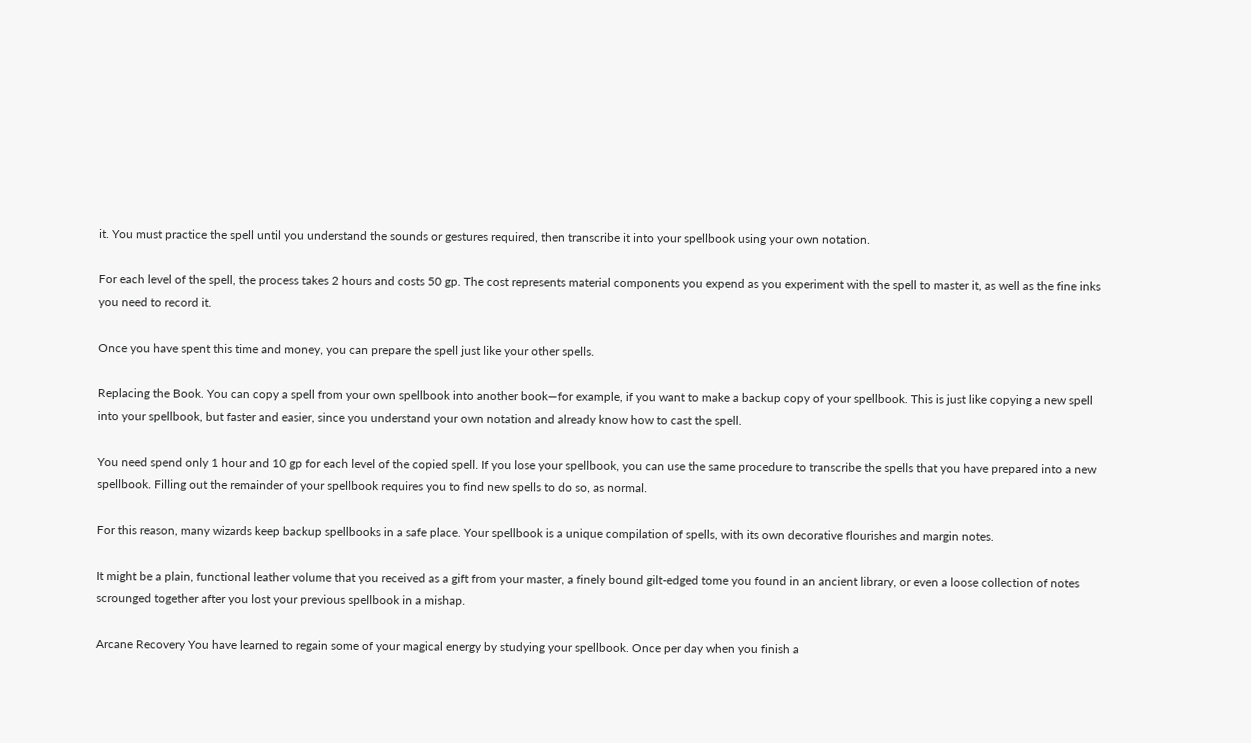it. You must practice the spell until you understand the sounds or gestures required, then transcribe it into your spellbook using your own notation.

For each level of the spell, the process takes 2 hours and costs 50 gp. The cost represents material components you expend as you experiment with the spell to master it, as well as the fine inks you need to record it.

Once you have spent this time and money, you can prepare the spell just like your other spells.

Replacing the Book. You can copy a spell from your own spellbook into another book—for example, if you want to make a backup copy of your spellbook. This is just like copying a new spell into your spellbook, but faster and easier, since you understand your own notation and already know how to cast the spell.

You need spend only 1 hour and 10 gp for each level of the copied spell. If you lose your spellbook, you can use the same procedure to transcribe the spells that you have prepared into a new spellbook. Filling out the remainder of your spellbook requires you to find new spells to do so, as normal.

For this reason, many wizards keep backup spellbooks in a safe place. Your spellbook is a unique compilation of spells, with its own decorative flourishes and margin notes.

It might be a plain, functional leather volume that you received as a gift from your master, a finely bound gilt-edged tome you found in an ancient library, or even a loose collection of notes scrounged together after you lost your previous spellbook in a mishap.

Arcane Recovery You have learned to regain some of your magical energy by studying your spellbook. Once per day when you finish a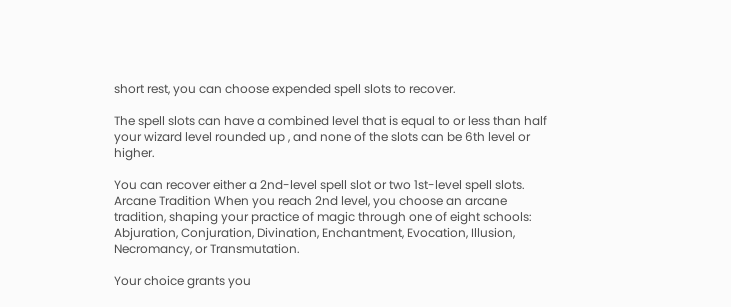short rest, you can choose expended spell slots to recover.

The spell slots can have a combined level that is equal to or less than half your wizard level rounded up , and none of the slots can be 6th level or higher.

You can recover either a 2nd-level spell slot or two 1st-level spell slots. Arcane Tradition When you reach 2nd level, you choose an arcane tradition, shaping your practice of magic through one of eight schools: Abjuration, Conjuration, Divination, Enchantment, Evocation, Illusion, Necromancy, or Transmutation.

Your choice grants you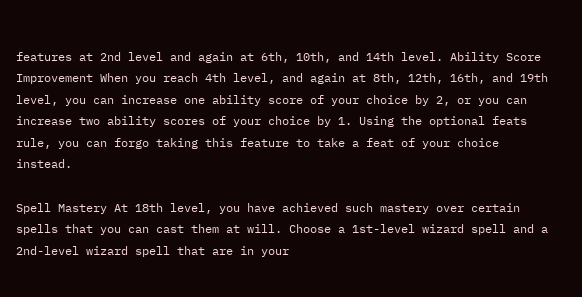features at 2nd level and again at 6th, 10th, and 14th level. Ability Score Improvement When you reach 4th level, and again at 8th, 12th, 16th, and 19th level, you can increase one ability score of your choice by 2, or you can increase two ability scores of your choice by 1. Using the optional feats rule, you can forgo taking this feature to take a feat of your choice instead.

Spell Mastery At 18th level, you have achieved such mastery over certain spells that you can cast them at will. Choose a 1st-level wizard spell and a 2nd-level wizard spell that are in your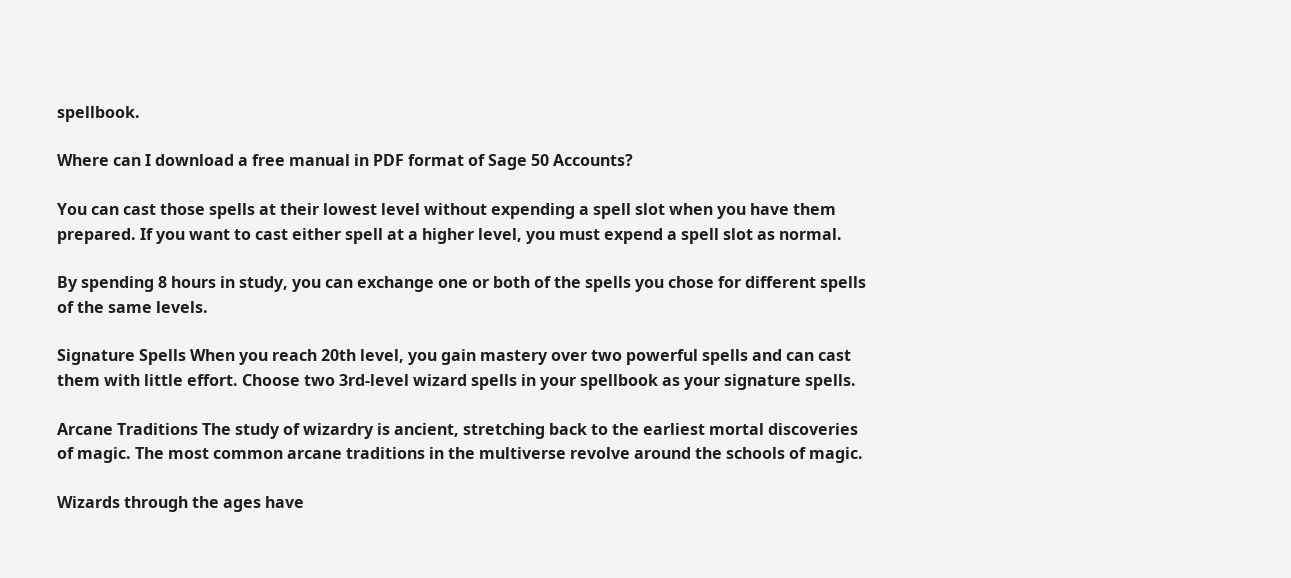spellbook.

Where can I download a free manual in PDF format of Sage 50 Accounts?

You can cast those spells at their lowest level without expending a spell slot when you have them prepared. If you want to cast either spell at a higher level, you must expend a spell slot as normal.

By spending 8 hours in study, you can exchange one or both of the spells you chose for different spells of the same levels.

Signature Spells When you reach 20th level, you gain mastery over two powerful spells and can cast them with little effort. Choose two 3rd-level wizard spells in your spellbook as your signature spells.

Arcane Traditions The study of wizardry is ancient, stretching back to the earliest mortal discoveries of magic. The most common arcane traditions in the multiverse revolve around the schools of magic.

Wizards through the ages have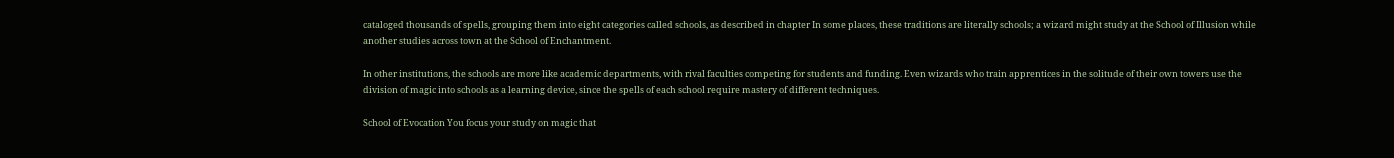cataloged thousands of spells, grouping them into eight categories called schools, as described in chapter In some places, these traditions are literally schools; a wizard might study at the School of Illusion while another studies across town at the School of Enchantment.

In other institutions, the schools are more like academic departments, with rival faculties competing for students and funding. Even wizards who train apprentices in the solitude of their own towers use the division of magic into schools as a learning device, since the spells of each school require mastery of different techniques.

School of Evocation You focus your study on magic that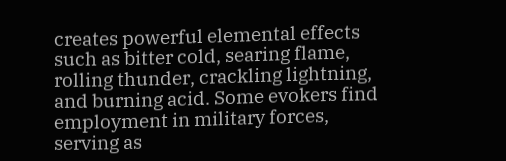creates powerful elemental effects such as bitter cold, searing flame, rolling thunder, crackling lightning, and burning acid. Some evokers find employment in military forces, serving as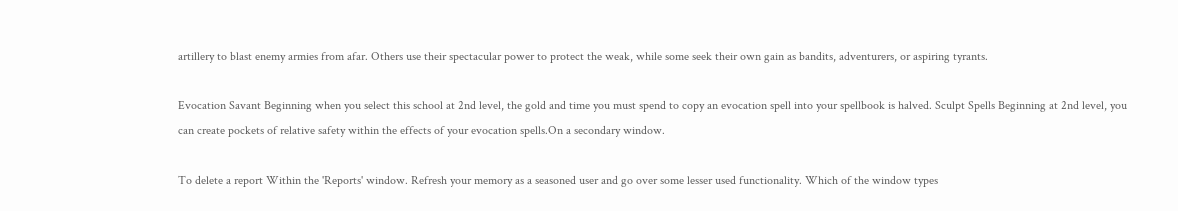artillery to blast enemy armies from afar. Others use their spectacular power to protect the weak, while some seek their own gain as bandits, adventurers, or aspiring tyrants.

Evocation Savant Beginning when you select this school at 2nd level, the gold and time you must spend to copy an evocation spell into your spellbook is halved. Sculpt Spells Beginning at 2nd level, you can create pockets of relative safety within the effects of your evocation spells.On a secondary window.

To delete a report Within the 'Reports' window. Refresh your memory as a seasoned user and go over some lesser used functionality. Which of the window types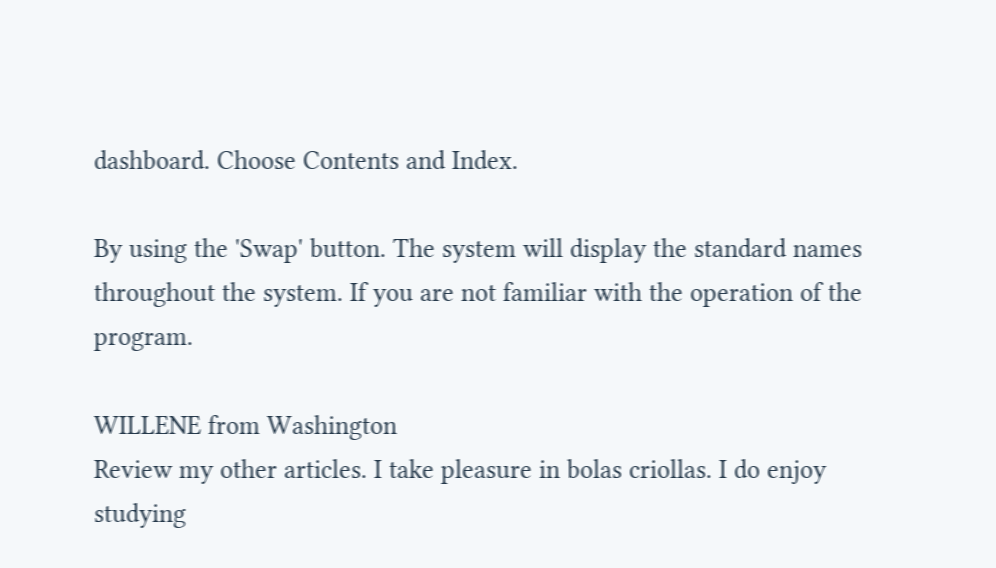dashboard. Choose Contents and Index.

By using the 'Swap' button. The system will display the standard names throughout the system. If you are not familiar with the operation of the program.

WILLENE from Washington
Review my other articles. I take pleasure in bolas criollas. I do enjoy studying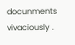docunments vivaciously .